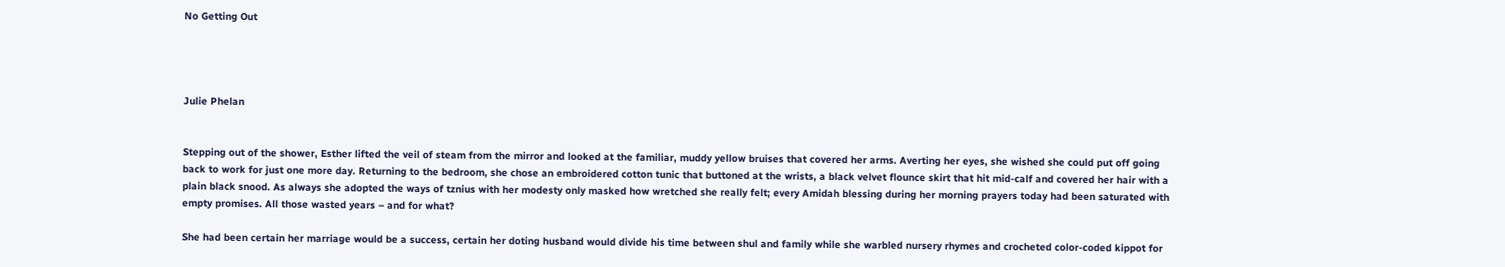No Getting Out




Julie Phelan


Stepping out of the shower, Esther lifted the veil of steam from the mirror and looked at the familiar, muddy yellow bruises that covered her arms. Averting her eyes, she wished she could put off going back to work for just one more day. Returning to the bedroom, she chose an embroidered cotton tunic that buttoned at the wrists, a black velvet flounce skirt that hit mid-calf and covered her hair with a plain black snood. As always she adopted the ways of tznius with her modesty only masked how wretched she really felt; every Amidah blessing during her morning prayers today had been saturated with empty promises. All those wasted years – and for what?

She had been certain her marriage would be a success, certain her doting husband would divide his time between shul and family while she warbled nursery rhymes and crocheted color-coded kippot for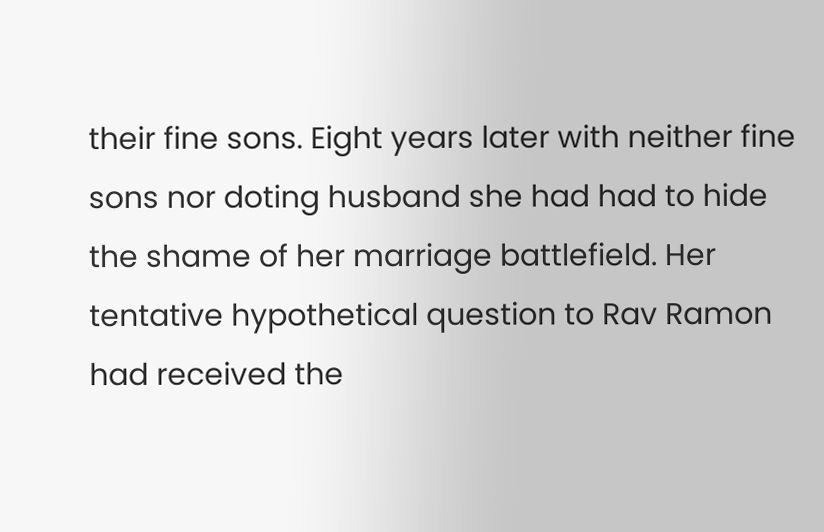their fine sons. Eight years later with neither fine sons nor doting husband she had had to hide the shame of her marriage battlefield. Her tentative hypothetical question to Rav Ramon had received the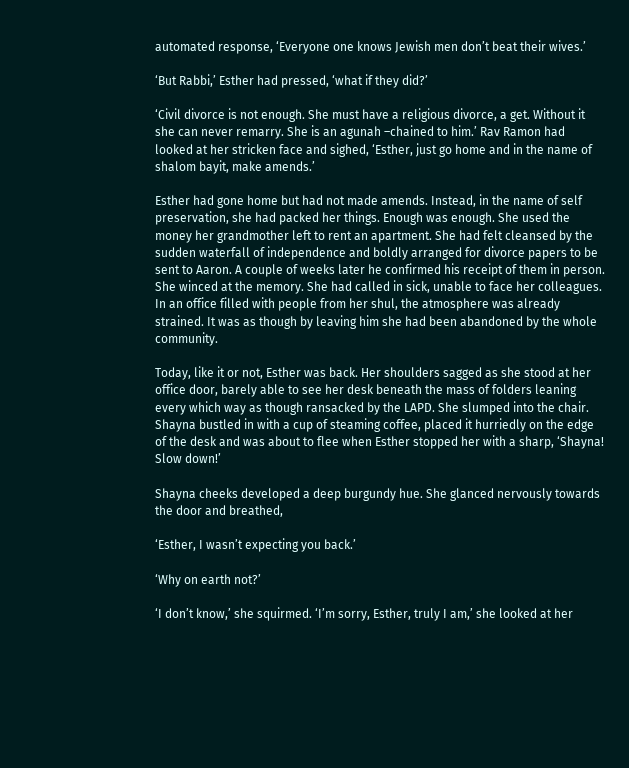automated response, ‘Everyone one knows Jewish men don’t beat their wives.’

‘But Rabbi,’ Esther had pressed, ‘what if they did?’

‘Civil divorce is not enough. She must have a religious divorce, a get. Without it she can never remarry. She is an agunah –chained to him.’ Rav Ramon had looked at her stricken face and sighed, ‘Esther, just go home and in the name of shalom bayit, make amends.’

Esther had gone home but had not made amends. Instead, in the name of self preservation, she had packed her things. Enough was enough. She used the money her grandmother left to rent an apartment. She had felt cleansed by the sudden waterfall of independence and boldly arranged for divorce papers to be sent to Aaron. A couple of weeks later he confirmed his receipt of them in person. She winced at the memory. She had called in sick, unable to face her colleagues. In an office filled with people from her shul, the atmosphere was already strained. It was as though by leaving him she had been abandoned by the whole community.

Today, like it or not, Esther was back. Her shoulders sagged as she stood at her office door, barely able to see her desk beneath the mass of folders leaning every which way as though ransacked by the LAPD. She slumped into the chair. Shayna bustled in with a cup of steaming coffee, placed it hurriedly on the edge of the desk and was about to flee when Esther stopped her with a sharp, ‘Shayna! Slow down!’

Shayna cheeks developed a deep burgundy hue. She glanced nervously towards the door and breathed,

‘Esther, I wasn’t expecting you back.’

‘Why on earth not?’

‘I don’t know,’ she squirmed. ‘I’m sorry, Esther, truly I am,’ she looked at her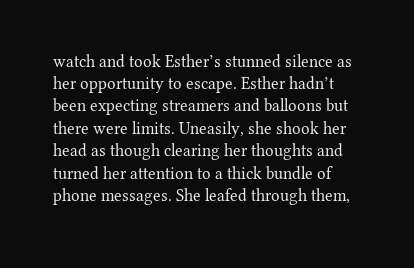watch and took Esther’s stunned silence as her opportunity to escape. Esther hadn’t been expecting streamers and balloons but there were limits. Uneasily, she shook her head as though clearing her thoughts and turned her attention to a thick bundle of phone messages. She leafed through them,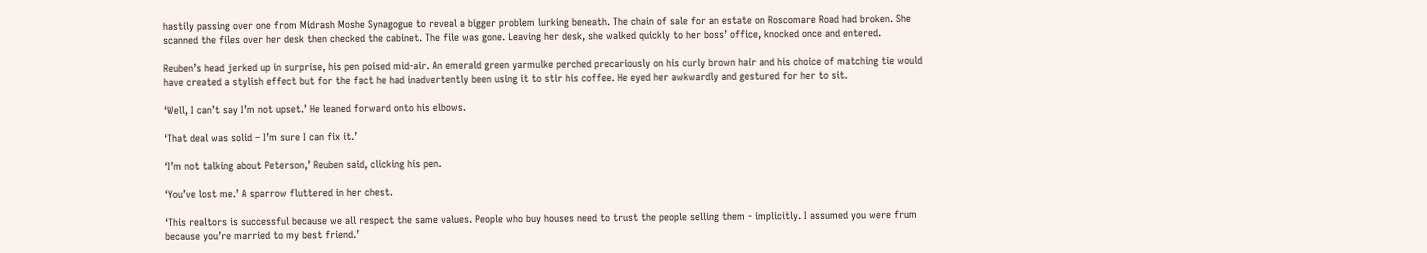hastily passing over one from Midrash Moshe Synagogue to reveal a bigger problem lurking beneath. The chain of sale for an estate on Roscomare Road had broken. She scanned the files over her desk then checked the cabinet. The file was gone. Leaving her desk, she walked quickly to her boss’ office, knocked once and entered.

Reuben’s head jerked up in surprise, his pen poised mid-air. An emerald green yarmulke perched precariously on his curly brown hair and his choice of matching tie would have created a stylish effect but for the fact he had inadvertently been using it to stir his coffee. He eyed her awkwardly and gestured for her to sit.

‘Well, I can’t say I’m not upset.’ He leaned forward onto his elbows.

‘That deal was solid – I’m sure I can fix it.’

‘I’m not talking about Peterson,’ Reuben said, clicking his pen.

‘You’ve lost me.’ A sparrow fluttered in her chest.

‘This realtors is successful because we all respect the same values. People who buy houses need to trust the people selling them - implicitly. I assumed you were frum because you’re married to my best friend.’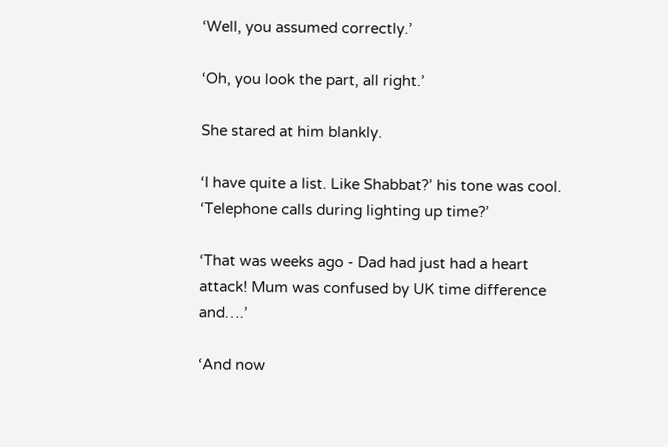‘Well, you assumed correctly.’

‘Oh, you look the part, all right.’

She stared at him blankly.

‘I have quite a list. Like Shabbat?’ his tone was cool. ‘Telephone calls during lighting up time?’

‘That was weeks ago - Dad had just had a heart attack! Mum was confused by UK time difference and….’

‘And now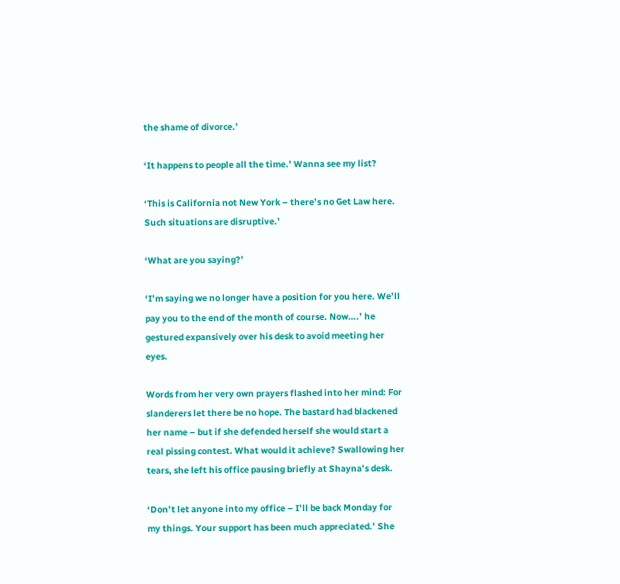the shame of divorce.’

‘It happens to people all the time.’ Wanna see my list?

‘This is California not New York – there’s no Get Law here. Such situations are disruptive.’

‘What are you saying?’

‘I’m saying we no longer have a position for you here. We’ll pay you to the end of the month of course. Now….’ he gestured expansively over his desk to avoid meeting her eyes.

Words from her very own prayers flashed into her mind: For slanderers let there be no hope. The bastard had blackened her name – but if she defended herself she would start a real pissing contest. What would it achieve? Swallowing her tears, she left his office pausing briefly at Shayna’s desk.

‘Don’t let anyone into my office – I’ll be back Monday for my things. Your support has been much appreciated.’ She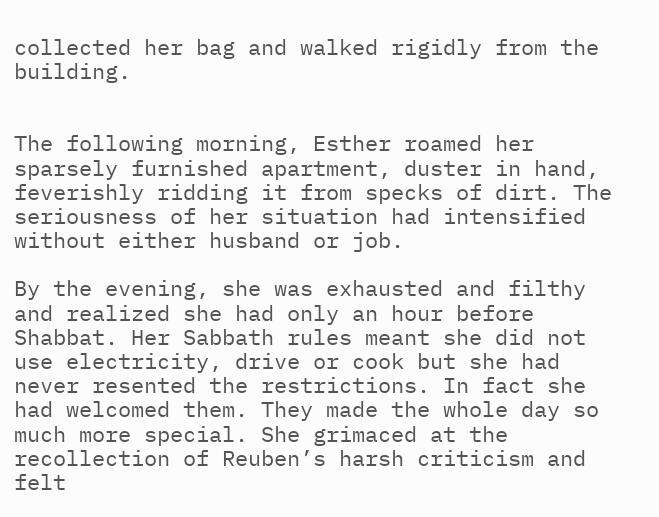collected her bag and walked rigidly from the building.


The following morning, Esther roamed her sparsely furnished apartment, duster in hand, feverishly ridding it from specks of dirt. The seriousness of her situation had intensified without either husband or job.

By the evening, she was exhausted and filthy and realized she had only an hour before Shabbat. Her Sabbath rules meant she did not use electricity, drive or cook but she had never resented the restrictions. In fact she had welcomed them. They made the whole day so much more special. She grimaced at the recollection of Reuben’s harsh criticism and felt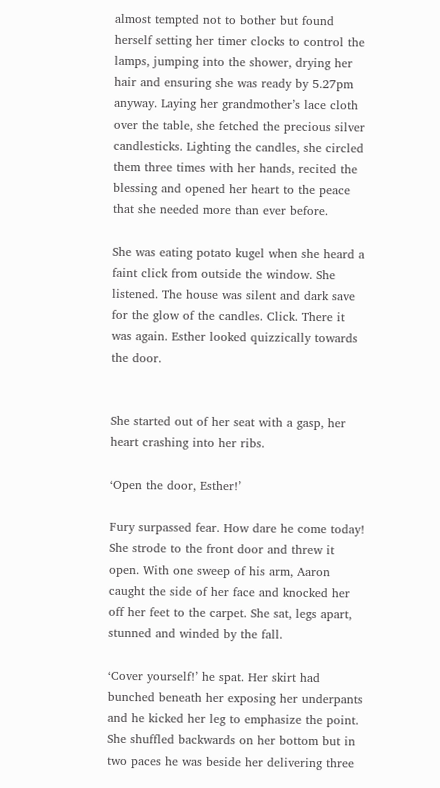almost tempted not to bother but found herself setting her timer clocks to control the lamps, jumping into the shower, drying her hair and ensuring she was ready by 5.27pm anyway. Laying her grandmother’s lace cloth over the table, she fetched the precious silver candlesticks. Lighting the candles, she circled them three times with her hands, recited the blessing and opened her heart to the peace that she needed more than ever before.

She was eating potato kugel when she heard a faint click from outside the window. She listened. The house was silent and dark save for the glow of the candles. Click. There it was again. Esther looked quizzically towards the door.


She started out of her seat with a gasp, her heart crashing into her ribs.

‘Open the door, Esther!’

Fury surpassed fear. How dare he come today! She strode to the front door and threw it open. With one sweep of his arm, Aaron caught the side of her face and knocked her off her feet to the carpet. She sat, legs apart, stunned and winded by the fall.

‘Cover yourself!’ he spat. Her skirt had bunched beneath her exposing her underpants and he kicked her leg to emphasize the point. She shuffled backwards on her bottom but in two paces he was beside her delivering three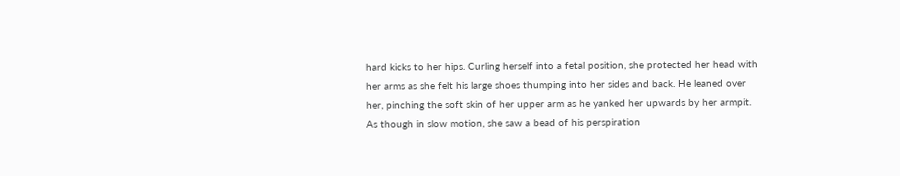hard kicks to her hips. Curling herself into a fetal position, she protected her head with her arms as she felt his large shoes thumping into her sides and back. He leaned over her, pinching the soft skin of her upper arm as he yanked her upwards by her armpit. As though in slow motion, she saw a bead of his perspiration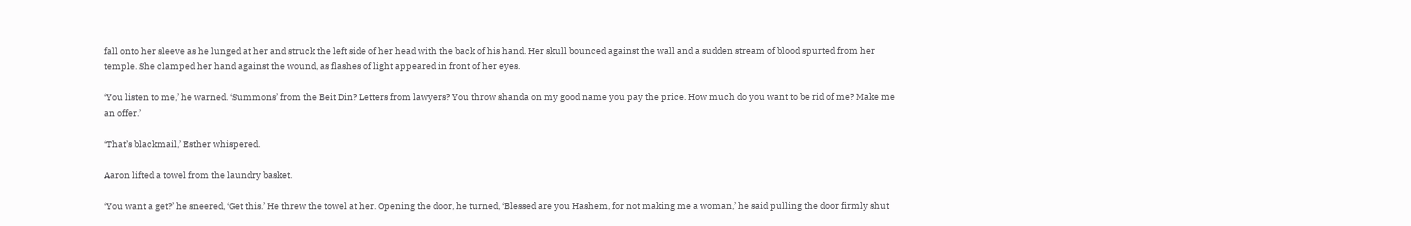fall onto her sleeve as he lunged at her and struck the left side of her head with the back of his hand. Her skull bounced against the wall and a sudden stream of blood spurted from her temple. She clamped her hand against the wound, as flashes of light appeared in front of her eyes.

‘You listen to me,’ he warned. ‘Summons’ from the Beit Din? Letters from lawyers? You throw shanda on my good name you pay the price. How much do you want to be rid of me? Make me an offer.’

‘That’s blackmail,’ Esther whispered.

Aaron lifted a towel from the laundry basket.

‘You want a get?’ he sneered, ‘Get this.’ He threw the towel at her. Opening the door, he turned, ‘Blessed are you Hashem, for not making me a woman,’ he said pulling the door firmly shut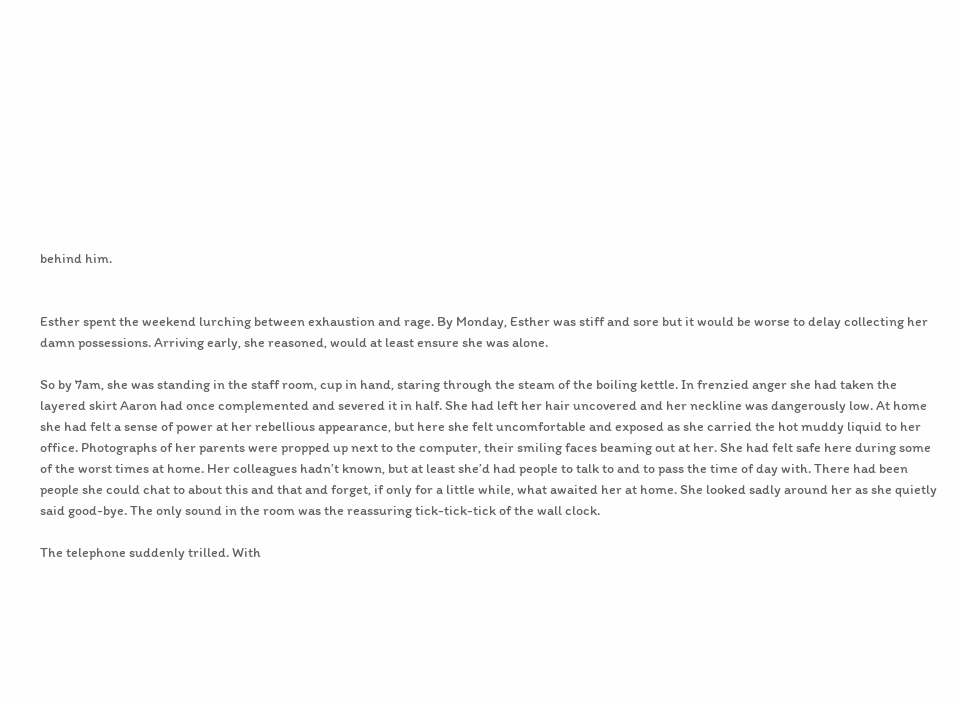behind him.


Esther spent the weekend lurching between exhaustion and rage. By Monday, Esther was stiff and sore but it would be worse to delay collecting her damn possessions. Arriving early, she reasoned, would at least ensure she was alone.

So by 7am, she was standing in the staff room, cup in hand, staring through the steam of the boiling kettle. In frenzied anger she had taken the layered skirt Aaron had once complemented and severed it in half. She had left her hair uncovered and her neckline was dangerously low. At home she had felt a sense of power at her rebellious appearance, but here she felt uncomfortable and exposed as she carried the hot muddy liquid to her office. Photographs of her parents were propped up next to the computer, their smiling faces beaming out at her. She had felt safe here during some of the worst times at home. Her colleagues hadn’t known, but at least she’d had people to talk to and to pass the time of day with. There had been people she could chat to about this and that and forget, if only for a little while, what awaited her at home. She looked sadly around her as she quietly said good-bye. The only sound in the room was the reassuring tick-tick-tick of the wall clock.

The telephone suddenly trilled. With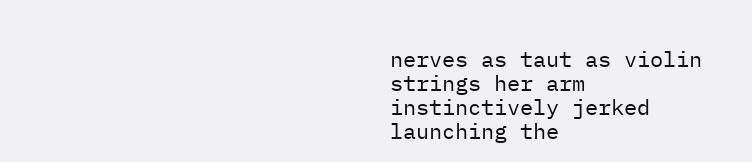nerves as taut as violin strings her arm instinctively jerked launching the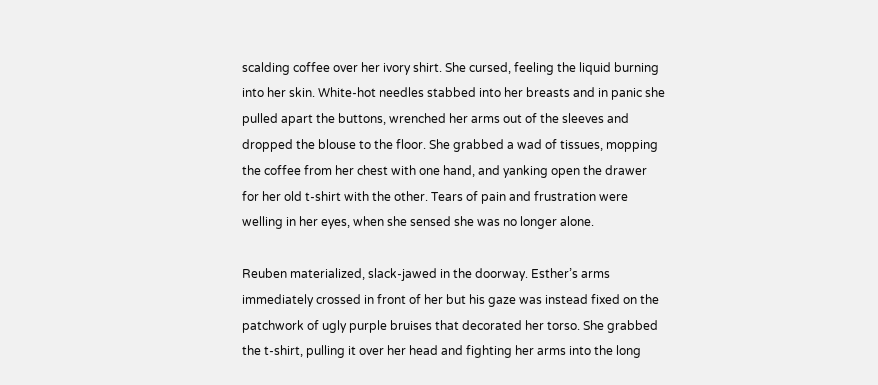scalding coffee over her ivory shirt. She cursed, feeling the liquid burning into her skin. White-hot needles stabbed into her breasts and in panic she pulled apart the buttons, wrenched her arms out of the sleeves and dropped the blouse to the floor. She grabbed a wad of tissues, mopping the coffee from her chest with one hand, and yanking open the drawer for her old t-shirt with the other. Tears of pain and frustration were welling in her eyes, when she sensed she was no longer alone.

Reuben materialized, slack-jawed in the doorway. Esther’s arms immediately crossed in front of her but his gaze was instead fixed on the patchwork of ugly purple bruises that decorated her torso. She grabbed the t-shirt, pulling it over her head and fighting her arms into the long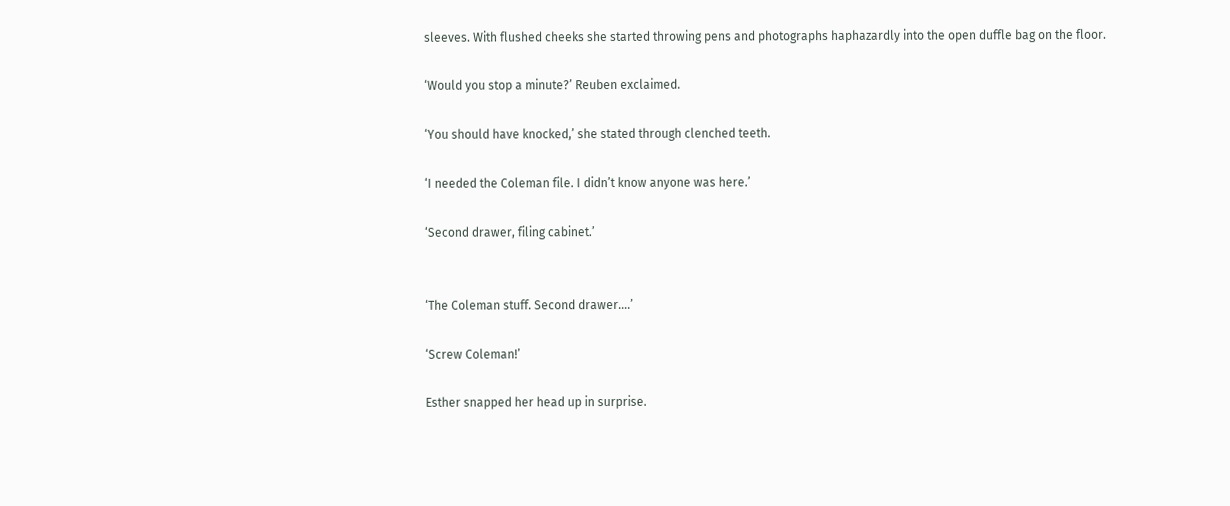sleeves. With flushed cheeks she started throwing pens and photographs haphazardly into the open duffle bag on the floor.

‘Would you stop a minute?’ Reuben exclaimed.

‘You should have knocked,’ she stated through clenched teeth.

‘I needed the Coleman file. I didn’t know anyone was here.’

‘Second drawer, filing cabinet.’


‘The Coleman stuff. Second drawer….’

‘Screw Coleman!’

Esther snapped her head up in surprise.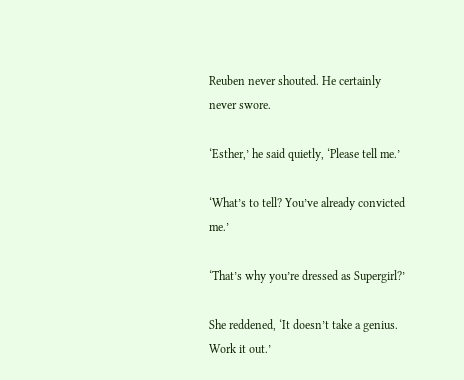Reuben never shouted. He certainly never swore.

‘Esther,’ he said quietly, ‘Please tell me.’

‘What’s to tell? You’ve already convicted me.’

‘That’s why you’re dressed as Supergirl?’

She reddened, ‘It doesn’t take a genius. Work it out.’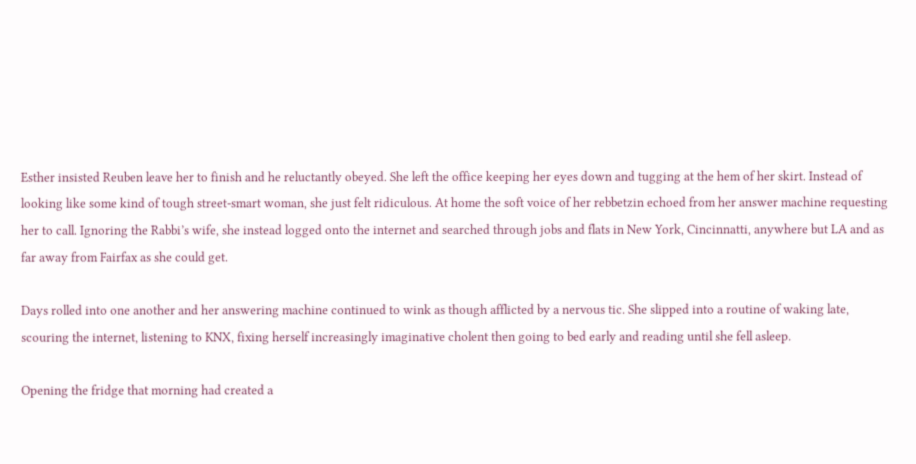Esther insisted Reuben leave her to finish and he reluctantly obeyed. She left the office keeping her eyes down and tugging at the hem of her skirt. Instead of looking like some kind of tough street-smart woman, she just felt ridiculous. At home the soft voice of her rebbetzin echoed from her answer machine requesting her to call. Ignoring the Rabbi’s wife, she instead logged onto the internet and searched through jobs and flats in New York, Cincinnatti, anywhere but LA and as far away from Fairfax as she could get.

Days rolled into one another and her answering machine continued to wink as though afflicted by a nervous tic. She slipped into a routine of waking late, scouring the internet, listening to KNX, fixing herself increasingly imaginative cholent then going to bed early and reading until she fell asleep.

Opening the fridge that morning had created a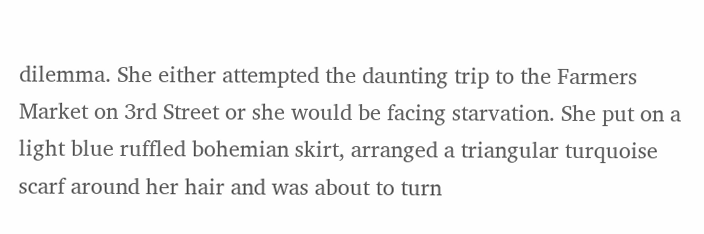dilemma. She either attempted the daunting trip to the Farmers Market on 3rd Street or she would be facing starvation. She put on a light blue ruffled bohemian skirt, arranged a triangular turquoise scarf around her hair and was about to turn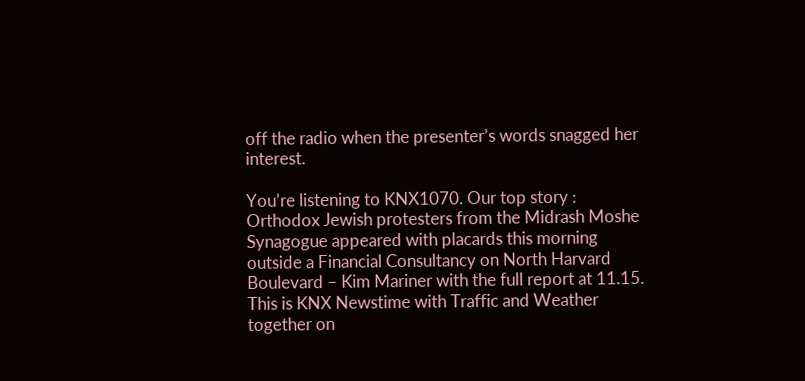off the radio when the presenter’s words snagged her interest.

You’re listening to KNX1070. Our top story : Orthodox Jewish protesters from the Midrash Moshe Synagogue appeared with placards this morning outside a Financial Consultancy on North Harvard Boulevard – Kim Mariner with the full report at 11.15. This is KNX Newstime with Traffic and Weather together on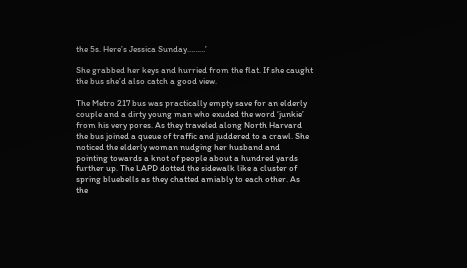the 5s. Here’s Jessica Sunday………’

She grabbed her keys and hurried from the flat. If she caught the bus she’d also catch a good view.

The Metro 217 bus was practically empty save for an elderly couple and a dirty young man who exuded the word ‘junkie’ from his very pores. As they traveled along North Harvard the bus joined a queue of traffic and juddered to a crawl. She noticed the elderly woman nudging her husband and pointing towards a knot of people about a hundred yards further up. The LAPD dotted the sidewalk like a cluster of spring bluebells as they chatted amiably to each other. As the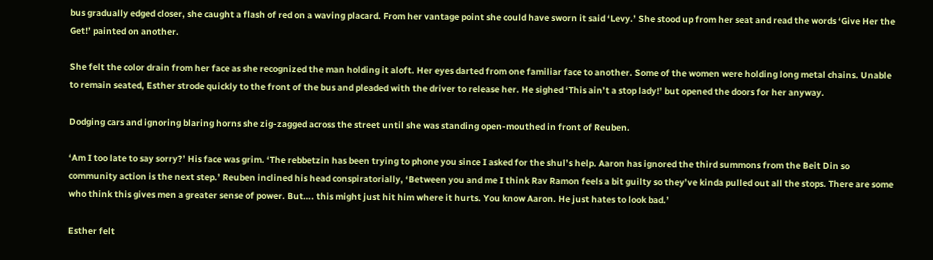bus gradually edged closer, she caught a flash of red on a waving placard. From her vantage point she could have sworn it said ‘Levy.’ She stood up from her seat and read the words ‘Give Her the Get!’ painted on another.

She felt the color drain from her face as she recognized the man holding it aloft. Her eyes darted from one familiar face to another. Some of the women were holding long metal chains. Unable to remain seated, Esther strode quickly to the front of the bus and pleaded with the driver to release her. He sighed ‘This ain’t a stop lady!’ but opened the doors for her anyway.

Dodging cars and ignoring blaring horns she zig-zagged across the street until she was standing open-mouthed in front of Reuben.

‘Am I too late to say sorry?’ His face was grim. ‘The rebbetzin has been trying to phone you since I asked for the shul’s help. Aaron has ignored the third summons from the Beit Din so community action is the next step.’ Reuben inclined his head conspiratorially, ‘Between you and me I think Rav Ramon feels a bit guilty so they’ve kinda pulled out all the stops. There are some who think this gives men a greater sense of power. But…. this might just hit him where it hurts. You know Aaron. He just hates to look bad.’

Esther felt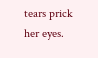tears prick her eyes.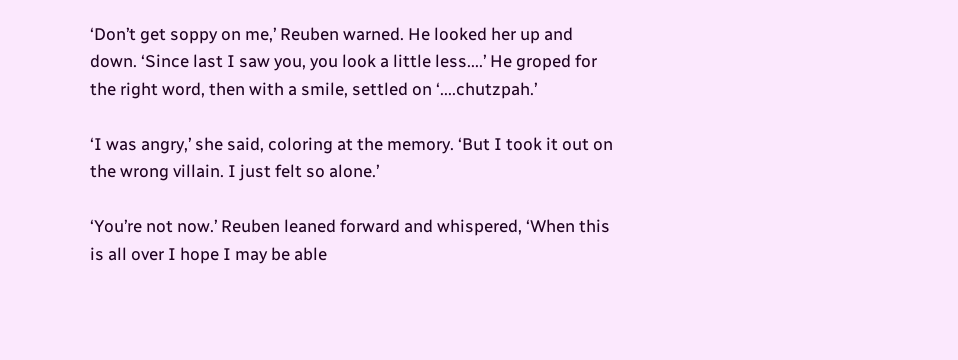‘Don’t get soppy on me,’ Reuben warned. He looked her up and down. ‘Since last I saw you, you look a little less....’ He groped for the right word, then with a smile, settled on ‘....chutzpah.’

‘I was angry,’ she said, coloring at the memory. ‘But I took it out on the wrong villain. I just felt so alone.’

‘You’re not now.’ Reuben leaned forward and whispered, ‘When this is all over I hope I may be able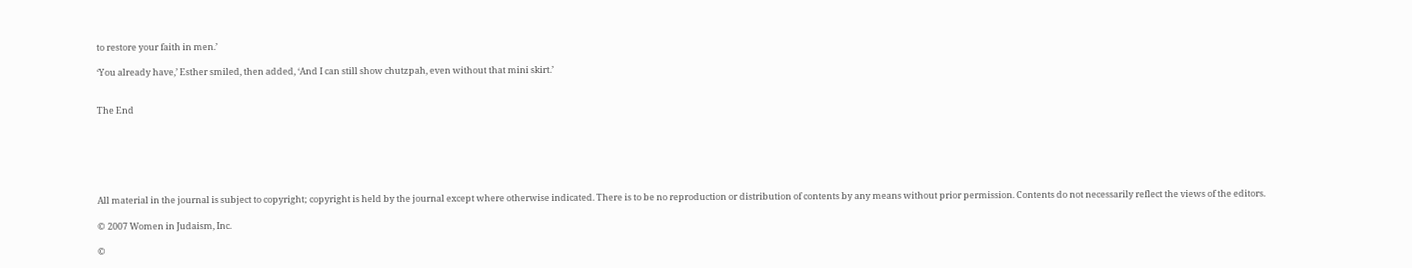to restore your faith in men.’

‘You already have,’ Esther smiled, then added, ‘And I can still show chutzpah, even without that mini skirt.’


The End






All material in the journal is subject to copyright; copyright is held by the journal except where otherwise indicated. There is to be no reproduction or distribution of contents by any means without prior permission. Contents do not necessarily reflect the views of the editors.

© 2007 Women in Judaism, Inc.

©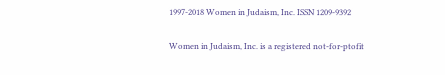1997-2018 Women in Judaism, Inc. ISSN 1209-9392

Women in Judaism, Inc. is a registered not-for-ptofit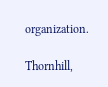organization.

Thornhill,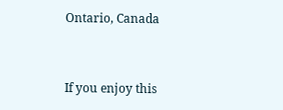Ontario, Canada


If you enjoy this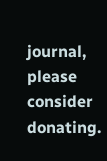journal, please consider donating.